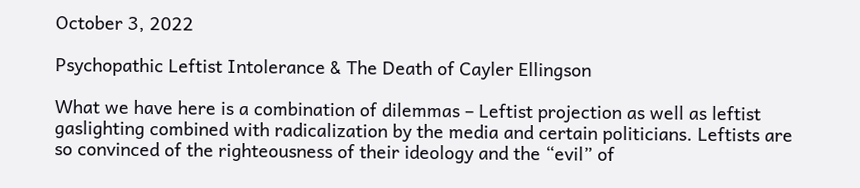October 3, 2022

Psychopathic Leftist Intolerance & The Death of Cayler Ellingson

What we have here is a combination of dilemmas – Leftist projection as well as leftist gaslighting combined with radicalization by the media and certain politicians. Leftists are so convinced of the righteousness of their ideology and the “evil” of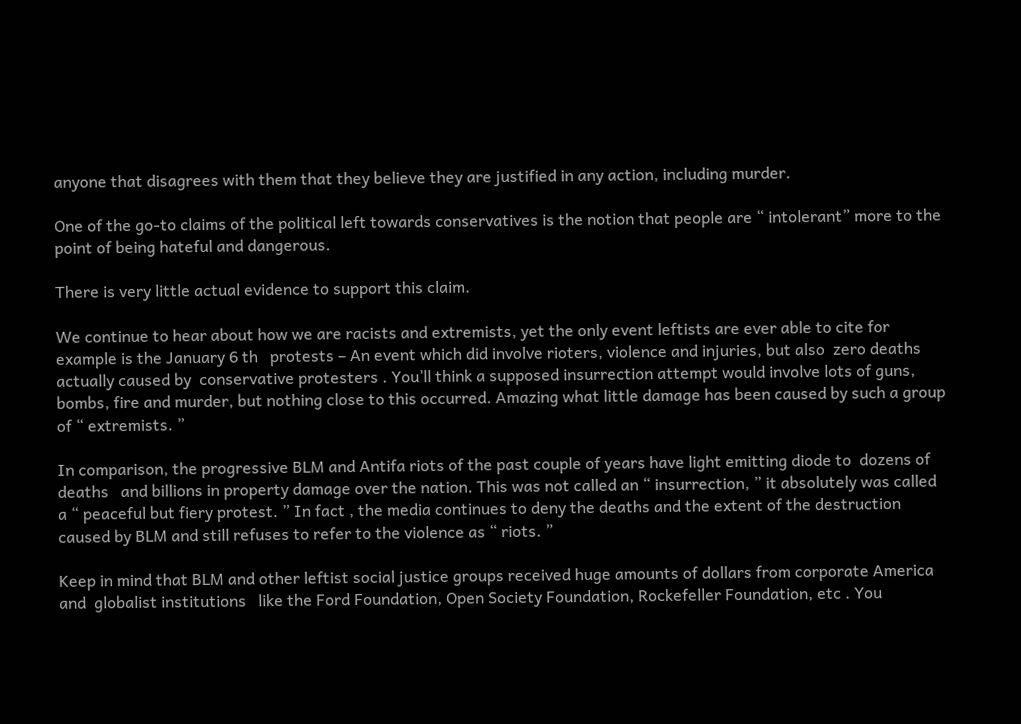anyone that disagrees with them that they believe they are justified in any action, including murder.

One of the go-to claims of the political left towards conservatives is the notion that people are “ intolerant” more to the point of being hateful and dangerous.

There is very little actual evidence to support this claim.

We continue to hear about how we are racists and extremists, yet the only event leftists are ever able to cite for example is the January 6 th   protests – An event which did involve rioters, violence and injuries, but also  zero deaths   actually caused by  conservative protesters . You’ll think a supposed insurrection attempt would involve lots of guns, bombs, fire and murder, but nothing close to this occurred. Amazing what little damage has been caused by such a group of “ extremists. ”

In comparison, the progressive BLM and Antifa riots of the past couple of years have light emitting diode to  dozens of deaths   and billions in property damage over the nation. This was not called an “ insurrection, ” it absolutely was called a “ peaceful but fiery protest. ” In fact , the media continues to deny the deaths and the extent of the destruction caused by BLM and still refuses to refer to the violence as “ riots. ”

Keep in mind that BLM and other leftist social justice groups received huge amounts of dollars from corporate America and  globalist institutions   like the Ford Foundation, Open Society Foundation, Rockefeller Foundation, etc . You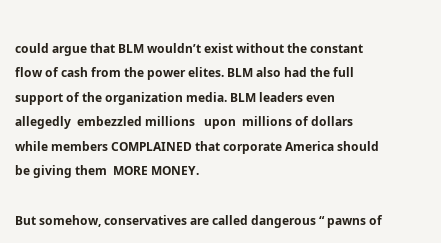could argue that BLM wouldn’t exist without the constant flow of cash from the power elites. BLM also had the full support of the organization media. BLM leaders even allegedly  embezzled millions   upon  millions of dollars   while members COMPLAINED that corporate America should be giving them  MORE MONEY.

But somehow, conservatives are called dangerous “ pawns of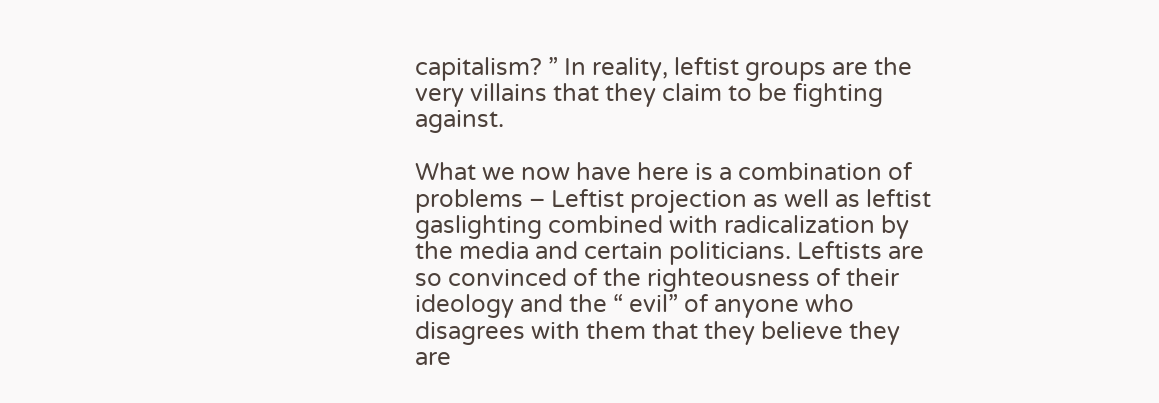capitalism? ” In reality, leftist groups are the very villains that they claim to be fighting against.

What we now have here is a combination of problems – Leftist projection as well as leftist gaslighting combined with radicalization by the media and certain politicians. Leftists are so convinced of the righteousness of their ideology and the “ evil” of anyone who disagrees with them that they believe they are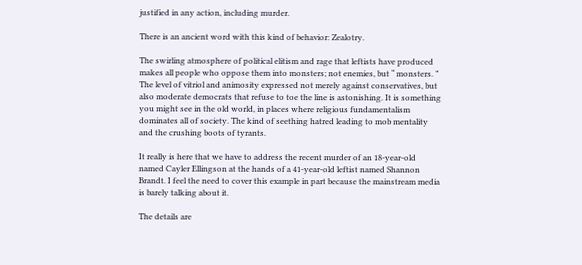justified in any action, including murder.

There is an ancient word with this kind of behavior: Zealotry.

The swirling atmosphere of political elitism and rage that leftists have produced makes all people who oppose them into monsters; not enemies, but “ monsters. ” The level of vitriol and animosity expressed not merely against conservatives, but also moderate democrats that refuse to toe the line is astonishing. It is something you might see in the old world, in places where religious fundamentalism dominates all of society. The kind of seething hatred leading to mob mentality and the crushing boots of tyrants.

It really is here that we have to address the recent murder of an 18-year-old named Cayler Ellingson at the hands of a 41-year-old leftist named Shannon Brandt. I feel the need to cover this example in part because the mainstream media is barely talking about it.

The details are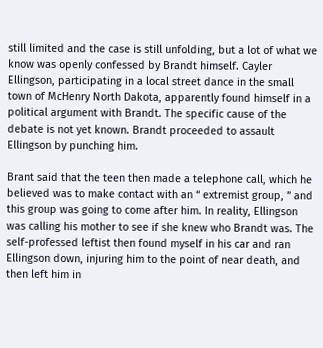still limited and the case is still unfolding, but a lot of what we know was openly confessed by Brandt himself. Cayler Ellingson, participating in a local street dance in the small town of McHenry North Dakota, apparently found himself in a political argument with Brandt. The specific cause of the debate is not yet known. Brandt proceeded to assault Ellingson by punching him.

Brant said that the teen then made a telephone call, which he believed was to make contact with an “ extremist group, ” and this group was going to come after him. In reality, Ellingson was calling his mother to see if she knew who Brandt was. The self-professed leftist then found myself in his car and ran Ellingson down, injuring him to the point of near death, and then left him in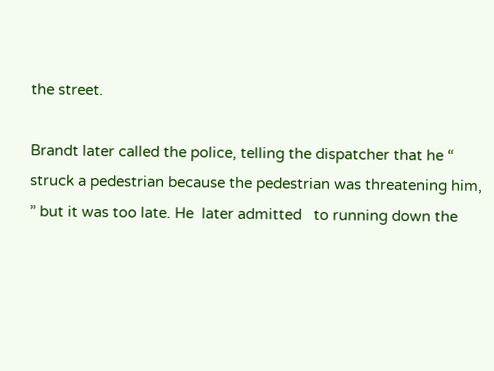the street.

Brandt later called the police, telling the dispatcher that he “ struck a pedestrian because the pedestrian was threatening him, ” but it was too late. He  later admitted   to running down the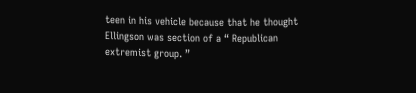teen in his vehicle because that he thought Ellingson was section of a “ Republican extremist group. ”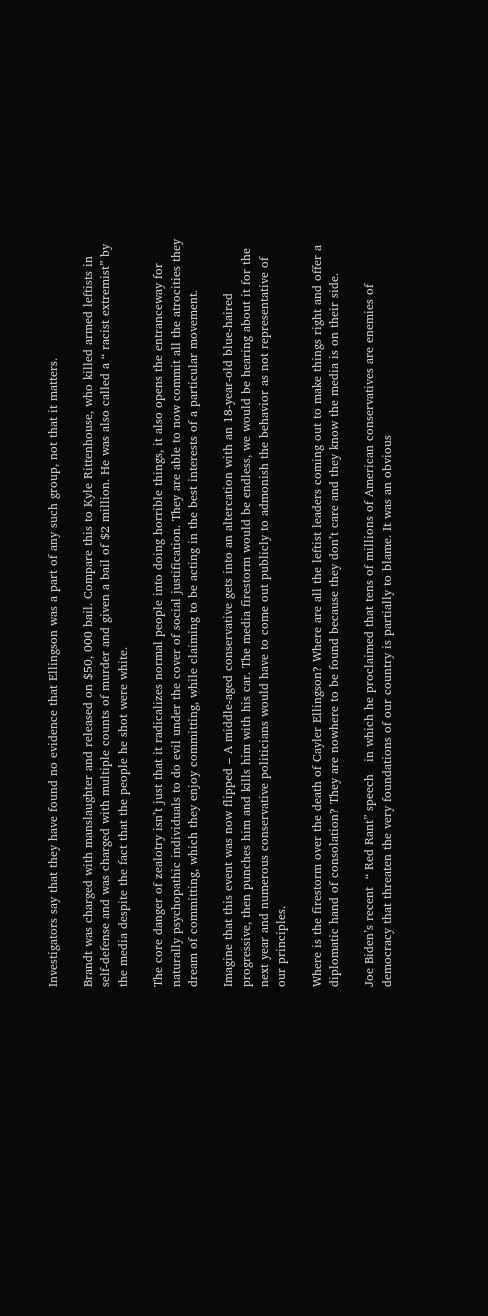Investigators say that they have found no evidence that Ellingson was a part of any such group, not that it matters.

Brandt was charged with manslaughter and released on $50, 000 bail. Compare this to Kyle Rittenhouse, who killed armed leftists in self-defense and was charged with multiple counts of murder and given a bail of $2 million. He was also called a “ racist extremist” by the media despite the fact that the people he shot were white.

The core danger of zealotry isn’t just that it radicalizes normal people into doing horrible things, it also opens the entranceway for naturally psychopathic individuals to do evil under the cover of social justification. They are able to now commit all the atrocities they dream of committing, which they enjoy committing, while claiming to be acting in the best interests of a particular movement.

Imagine that this event was now flipped – A middle-aged conservative gets into an altercation with an 18-year-old blue-haired progressive, then punches him and kills him with his car. The media firestorm would be endless, we would be hearing about it for the next year and numerous conservative politicians would have to come out publicly to admonish the behavior as not representative of our principles.

Where is the firestorm over the death of Cayler Ellingson? Where are all the leftist leaders coming out to make things right and offer a diplomatic hand of consolation? They are nowhere to be found because they don’t care and they know the media is on their side.

Joe Biden’s recent  “ Red Rant” speech   in which he proclaimed that tens of millions of American conservatives are enemies of democracy that threaten the very foundations of our country is partially to blame. It was an obvious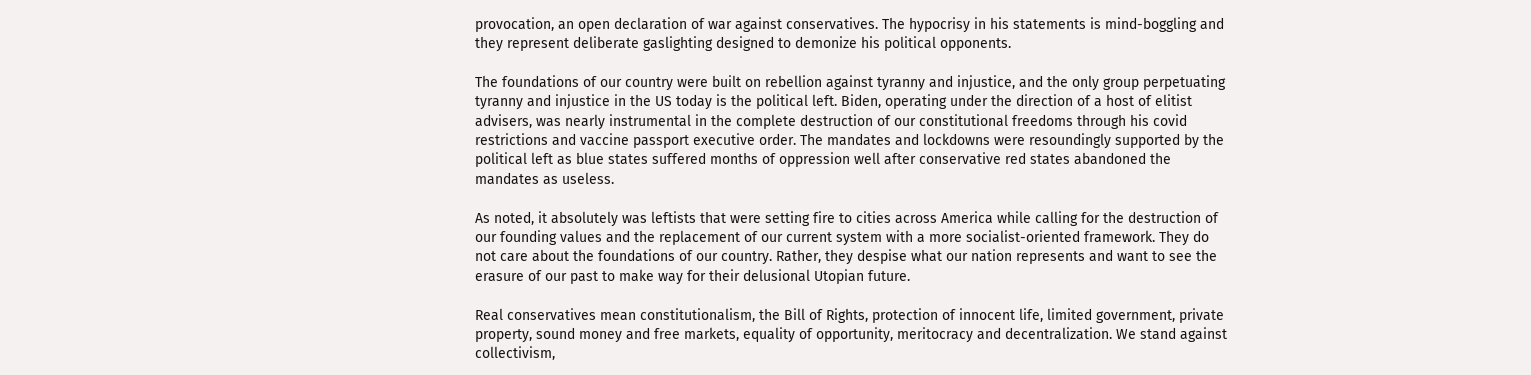provocation, an open declaration of war against conservatives. The hypocrisy in his statements is mind-boggling and they represent deliberate gaslighting designed to demonize his political opponents.

The foundations of our country were built on rebellion against tyranny and injustice, and the only group perpetuating tyranny and injustice in the US today is the political left. Biden, operating under the direction of a host of elitist advisers, was nearly instrumental in the complete destruction of our constitutional freedoms through his covid restrictions and vaccine passport executive order. The mandates and lockdowns were resoundingly supported by the political left as blue states suffered months of oppression well after conservative red states abandoned the mandates as useless.

As noted, it absolutely was leftists that were setting fire to cities across America while calling for the destruction of our founding values and the replacement of our current system with a more socialist-oriented framework. They do not care about the foundations of our country. Rather, they despise what our nation represents and want to see the erasure of our past to make way for their delusional Utopian future.

Real conservatives mean constitutionalism, the Bill of Rights, protection of innocent life, limited government, private property, sound money and free markets, equality of opportunity, meritocracy and decentralization. We stand against collectivism,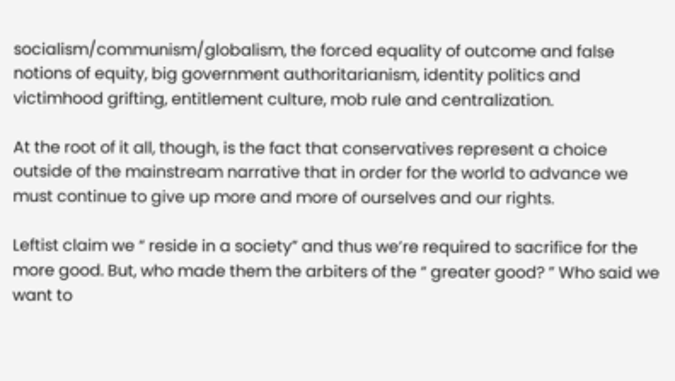socialism/communism/globalism, the forced equality of outcome and false notions of equity, big government authoritarianism, identity politics and victimhood grifting, entitlement culture, mob rule and centralization.

At the root of it all, though, is the fact that conservatives represent a choice outside of the mainstream narrative that in order for the world to advance we must continue to give up more and more of ourselves and our rights.

Leftist claim we “ reside in a society” and thus we’re required to sacrifice for the more good. But, who made them the arbiters of the “ greater good? ” Who said we want to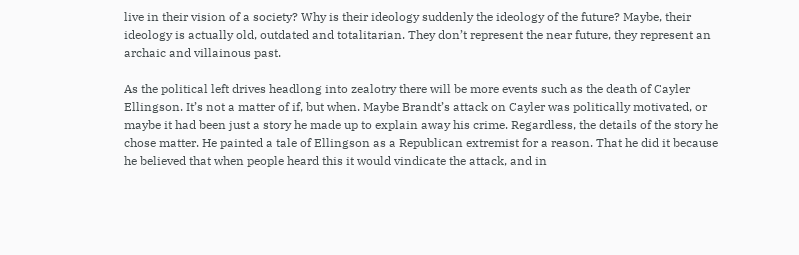live in their vision of a society? Why is their ideology suddenly the ideology of the future? Maybe, their ideology is actually old, outdated and totalitarian. They don’t represent the near future, they represent an archaic and villainous past.

As the political left drives headlong into zealotry there will be more events such as the death of Cayler Ellingson. It’s not a matter of if, but when. Maybe Brandt’s attack on Cayler was politically motivated, or maybe it had been just a story he made up to explain away his crime. Regardless, the details of the story he chose matter. He painted a tale of Ellingson as a Republican extremist for a reason. That he did it because he believed that when people heard this it would vindicate the attack, and in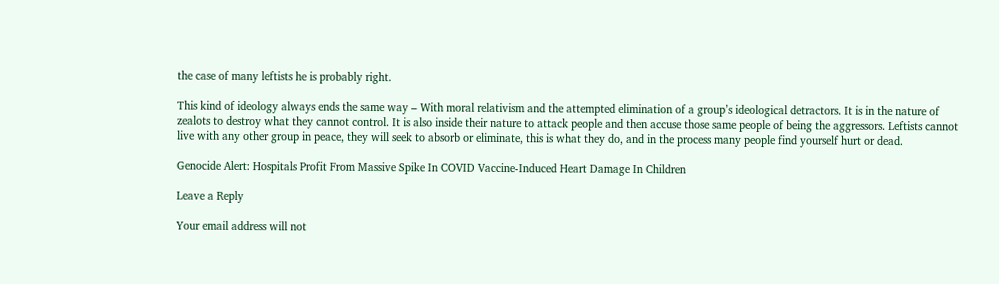the case of many leftists he is probably right.

This kind of ideology always ends the same way – With moral relativism and the attempted elimination of a group’s ideological detractors. It is in the nature of zealots to destroy what they cannot control. It is also inside their nature to attack people and then accuse those same people of being the aggressors. Leftists cannot live with any other group in peace, they will seek to absorb or eliminate, this is what they do, and in the process many people find yourself hurt or dead.

Genocide Alert: Hospitals Profit From Massive Spike In COVID Vaccine-Induced Heart Damage In Children

Leave a Reply

Your email address will not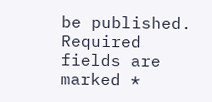be published. Required fields are marked *